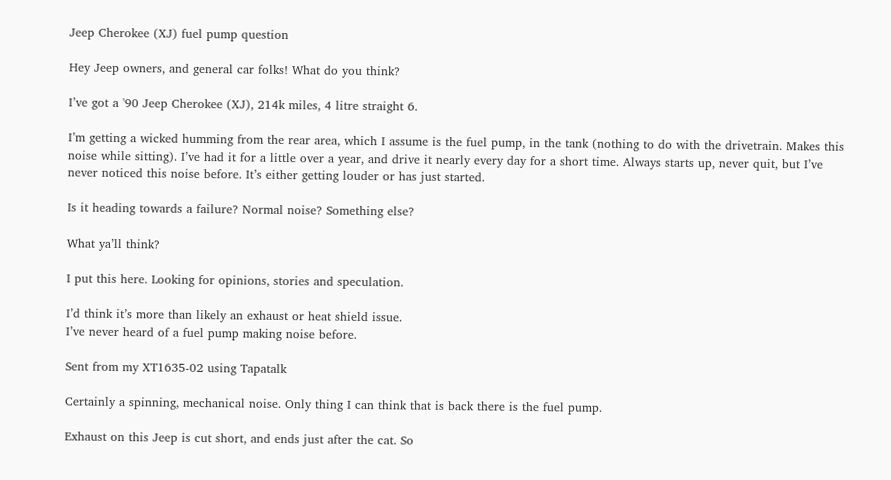Jeep Cherokee (XJ) fuel pump question

Hey Jeep owners, and general car folks! What do you think?

I’ve got a '90 Jeep Cherokee (XJ), 214k miles, 4 litre straight 6.

I’m getting a wicked humming from the rear area, which I assume is the fuel pump, in the tank (nothing to do with the drivetrain. Makes this noise while sitting). I’ve had it for a little over a year, and drive it nearly every day for a short time. Always starts up, never quit, but I’ve never noticed this noise before. It’s either getting louder or has just started.

Is it heading towards a failure? Normal noise? Something else?

What ya’ll think?

I put this here. Looking for opinions, stories and speculation.

I’d think it’s more than likely an exhaust or heat shield issue.
I’ve never heard of a fuel pump making noise before.

Sent from my XT1635-02 using Tapatalk

Certainly a spinning, mechanical noise. Only thing I can think that is back there is the fuel pump.

Exhaust on this Jeep is cut short, and ends just after the cat. So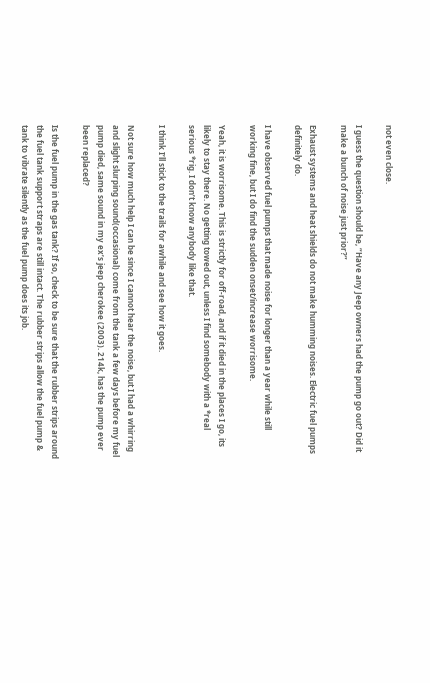not even close.

I guess the question should be, “Have any Jeep owners had the pump go out? Did it make a bunch of noise just prior?”

Exhaust systems and heat shields do not make humming noises. Electric fuel pumps definitely do.

I have observed fuel pumps that made noise for longer than a year while still working fine, but I do find the sudden onset/increase worrisome.

Yeah, it is worrisome. This is strictly for off-road, and if it died in the places I go, its likely to stay there. No getting towed out, unless I find somebody with a *real serious *rig. I don’t know anybody like that.

I think I’ll stick to the trails for awhile and see how it goes.

Not sure how much help I can be since I cannot hear the noise, but I had a whirring and slight slurping sound(occasional) come from the tank a few days before my fuel pump died, same sound in my ex’s jeep cherokee (2003). 214k, has the pump ever been replaced?

Is the fuel pump in the gas tank? If so, check to be sure that the rubber strips around the fuel tank support straps are still intact. The rubber strips allow the fuel pump & tank to vibrate silently as the fuel pump does its job.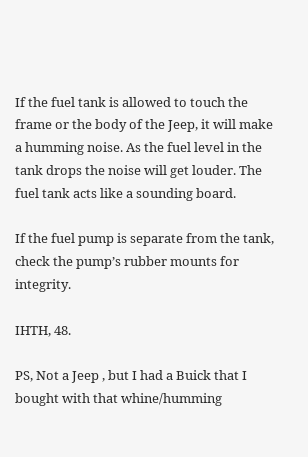If the fuel tank is allowed to touch the frame or the body of the Jeep, it will make a humming noise. As the fuel level in the tank drops the noise will get louder. The fuel tank acts like a sounding board.

If the fuel pump is separate from the tank, check the pump’s rubber mounts for integrity.

IHTH, 48.

PS, Not a Jeep , but I had a Buick that I bought with that whine/humming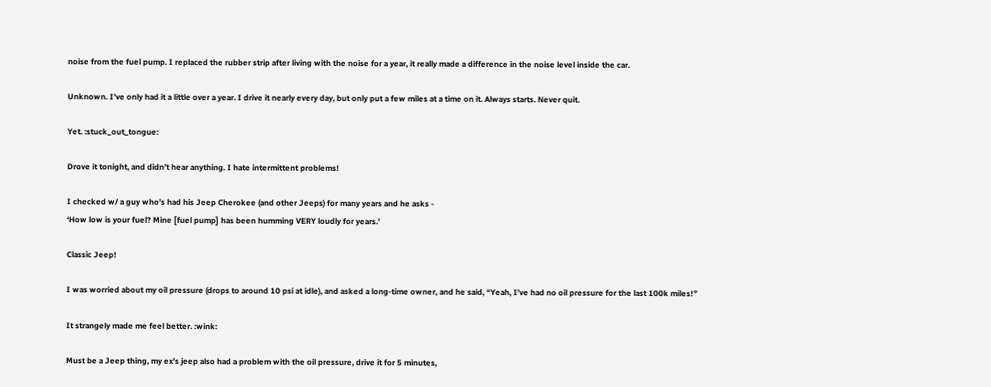noise from the fuel pump. I replaced the rubber strip after living with the noise for a year, it really made a difference in the noise level inside the car.

Unknown. I’ve only had it a little over a year. I drive it nearly every day, but only put a few miles at a time on it. Always starts. Never quit.

Yet. :stuck_out_tongue:

Drove it tonight, and didn’t hear anything. I hate intermittent problems!

I checked w/ a guy who’s had his Jeep Cherokee (and other Jeeps) for many years and he asks -
‘How low is your fuel? Mine [fuel pump] has been humming VERY loudly for years.’

Classic Jeep!

I was worried about my oil pressure (drops to around 10 psi at idle), and asked a long-time owner, and he said, “Yeah, I’ve had no oil pressure for the last 100k miles!”

It strangely made me feel better. :wink:

Must be a Jeep thing, my ex’s jeep also had a problem with the oil pressure, drive it for 5 minutes,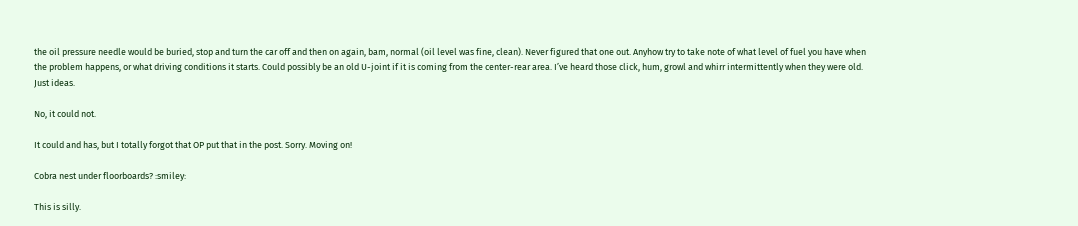the oil pressure needle would be buried, stop and turn the car off and then on again, bam, normal (oil level was fine, clean). Never figured that one out. Anyhow try to take note of what level of fuel you have when the problem happens, or what driving conditions it starts. Could possibly be an old U-joint if it is coming from the center-rear area. I’ve heard those click, hum, growl and whirr intermittently when they were old. Just ideas.

No, it could not.

It could and has, but I totally forgot that OP put that in the post. Sorry. Moving on!

Cobra nest under floorboards? :smiley:

This is silly.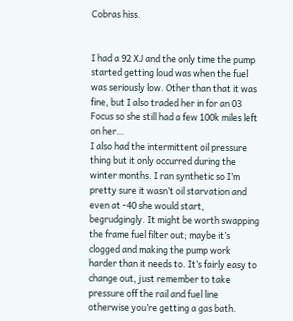Cobras hiss.


I had a 92 XJ and the only time the pump started getting loud was when the fuel was seriously low. Other than that it was fine, but I also traded her in for an 03 Focus so she still had a few 100k miles left on her…
I also had the intermittent oil pressure thing but it only occurred during the winter months. I ran synthetic so I’m pretty sure it wasn’t oil starvation and even at -40 she would start, begrudgingly. It might be worth swapping the frame fuel filter out; maybe it’s clogged and making the pump work harder than it needs to. It’s fairly easy to change out, just remember to take pressure off the rail and fuel line otherwise you’re getting a gas bath.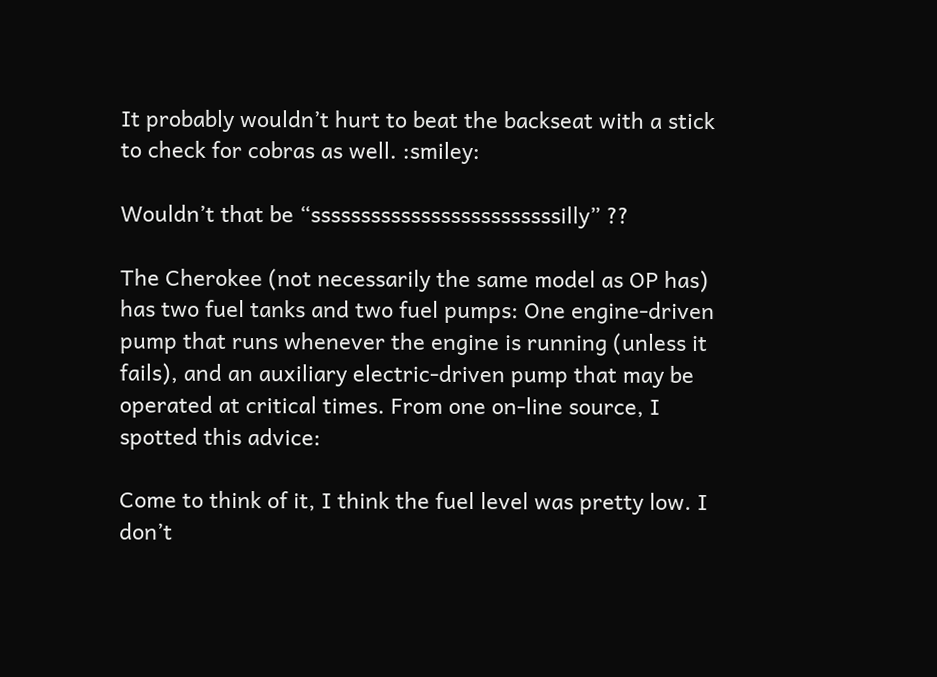It probably wouldn’t hurt to beat the backseat with a stick to check for cobras as well. :smiley:

Wouldn’t that be “sssssssssssssssssssssssssilly” ??

The Cherokee (not necessarily the same model as OP has) has two fuel tanks and two fuel pumps: One engine-driven pump that runs whenever the engine is running (unless it fails), and an auxiliary electric-driven pump that may be operated at critical times. From one on-line source, I spotted this advice:

Come to think of it, I think the fuel level was pretty low. I don’t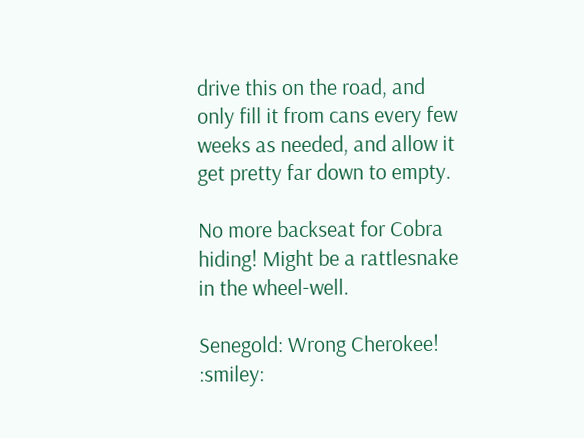drive this on the road, and only fill it from cans every few weeks as needed, and allow it get pretty far down to empty.

No more backseat for Cobra hiding! Might be a rattlesnake in the wheel-well.

Senegold: Wrong Cherokee! :smiley: